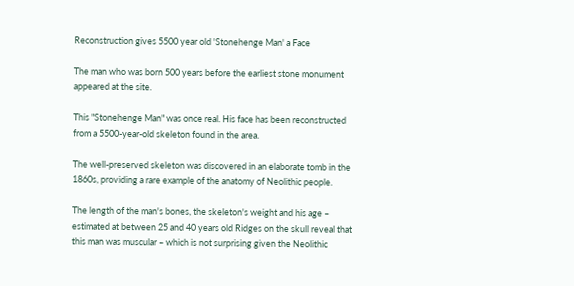Reconstruction gives 5500 year old 'Stonehenge Man' a Face

The man who was born 500 years before the earliest stone monument appeared at the site.

This "Stonehenge Man" was once real. His face has been reconstructed from a 5500-year-old skeleton found in the area.

The well-preserved skeleton was discovered in an elaborate tomb in the 1860s, providing a rare example of the anatomy of Neolithic people.

The length of the man's bones, the skeleton's weight and his age – estimated at between 25 and 40 years old Ridges on the skull reveal that this man was muscular – which is not surprising given the Neolithic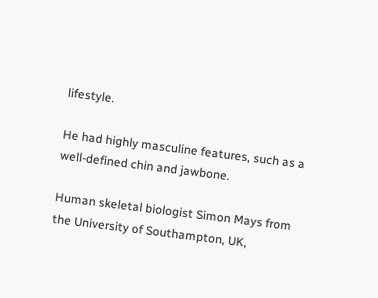lifestyle.

He had highly masculine features, such as a well-defined chin and jawbone.

Human skeletal biologist Simon Mays from the University of Southampton, UK,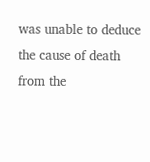was unable to deduce the cause of death from the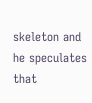skeleton and he speculates that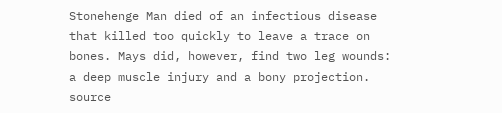Stonehenge Man died of an infectious disease that killed too quickly to leave a trace on bones. Mays did, however, find two leg wounds: a deep muscle injury and a bony projection. source